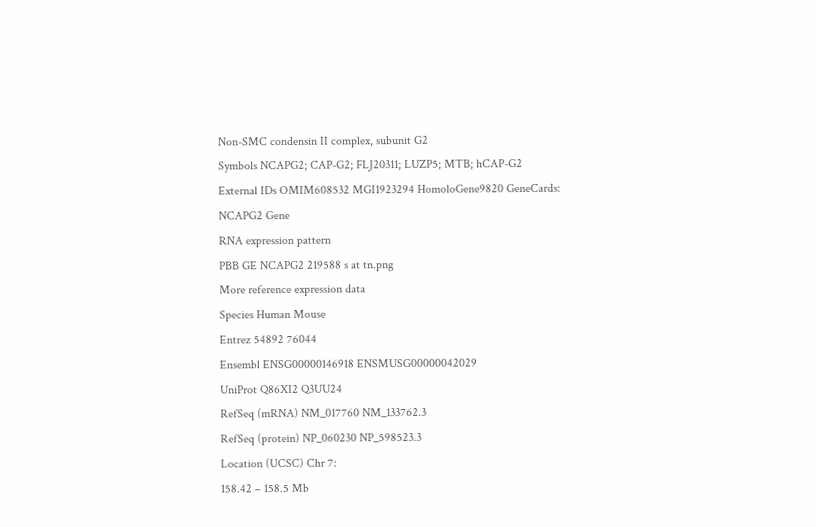Non-SMC condensin II complex, subunit G2
Symbols NCAPG2; CAP-G2; FLJ20311; LUZP5; MTB; hCAP-G2
External IDs OMIM608532 MGI1923294 HomoloGene9820 GeneCards: NCAPG2 Gene
RNA expression pattern
PBB GE NCAPG2 219588 s at tn.png
More reference expression data
Species Human Mouse
Entrez 54892 76044
Ensembl ENSG00000146918 ENSMUSG00000042029
UniProt Q86XI2 Q3UU24
RefSeq (mRNA) NM_017760 NM_133762.3
RefSeq (protein) NP_060230 NP_598523.3
Location (UCSC) Chr 7:
158.42 – 158.5 Mb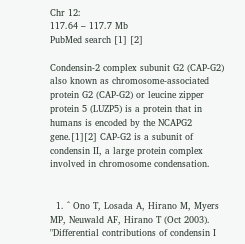Chr 12:
117.64 – 117.7 Mb
PubMed search [1] [2]

Condensin-2 complex subunit G2 (CAP-G2) also known as chromosome-associated protein G2 (CAP-G2) or leucine zipper protein 5 (LUZP5) is a protein that in humans is encoded by the NCAPG2 gene.[1][2] CAP-G2 is a subunit of condensin II, a large protein complex involved in chromosome condensation.


  1. ^ Ono T, Losada A, Hirano M, Myers MP, Neuwald AF, Hirano T (Oct 2003). "Differential contributions of condensin I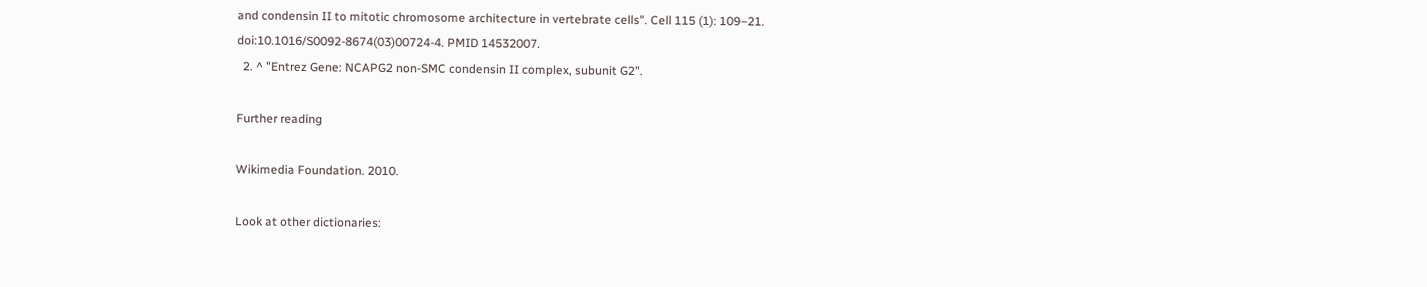and condensin II to mitotic chromosome architecture in vertebrate cells". Cell 115 (1): 109–21. doi:10.1016/S0092-8674(03)00724-4. PMID 14532007.
  2. ^ "Entrez Gene: NCAPG2 non-SMC condensin II complex, subunit G2".

Further reading

Wikimedia Foundation. 2010.

Look at other dictionaries: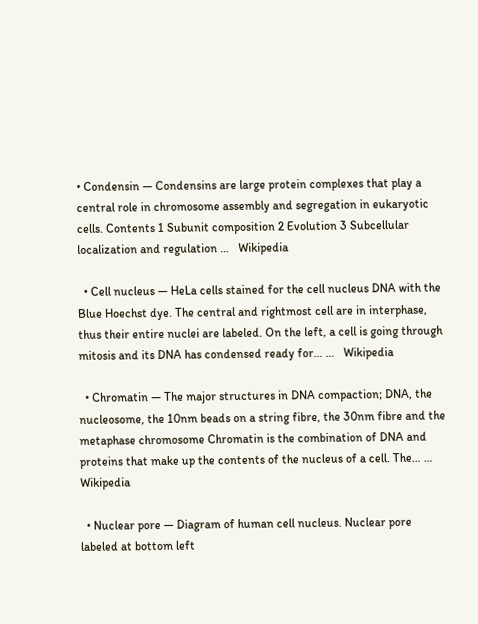• Condensin — Condensins are large protein complexes that play a central role in chromosome assembly and segregation in eukaryotic cells. Contents 1 Subunit composition 2 Evolution 3 Subcellular localization and regulation …   Wikipedia

  • Cell nucleus — HeLa cells stained for the cell nucleus DNA with the Blue Hoechst dye. The central and rightmost cell are in interphase, thus their entire nuclei are labeled. On the left, a cell is going through mitosis and its DNA has condensed ready for… …   Wikipedia

  • Chromatin — The major structures in DNA compaction; DNA, the nucleosome, the 10nm beads on a string fibre, the 30nm fibre and the metaphase chromosome Chromatin is the combination of DNA and proteins that make up the contents of the nucleus of a cell. The… …   Wikipedia

  • Nuclear pore — Diagram of human cell nucleus. Nuclear pore labeled at bottom left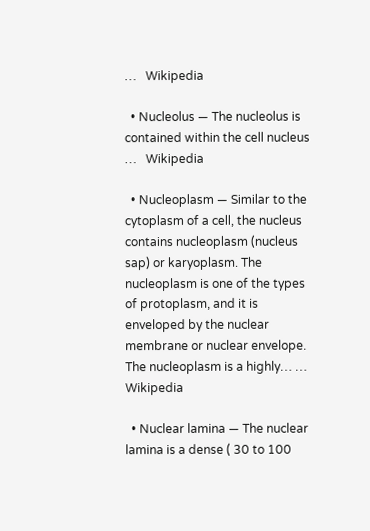…   Wikipedia

  • Nucleolus — The nucleolus is contained within the cell nucleus …   Wikipedia

  • Nucleoplasm — Similar to the cytoplasm of a cell, the nucleus contains nucleoplasm (nucleus sap) or karyoplasm. The nucleoplasm is one of the types of protoplasm, and it is enveloped by the nuclear membrane or nuclear envelope. The nucleoplasm is a highly… …   Wikipedia

  • Nuclear lamina — The nuclear lamina is a dense ( 30 to 100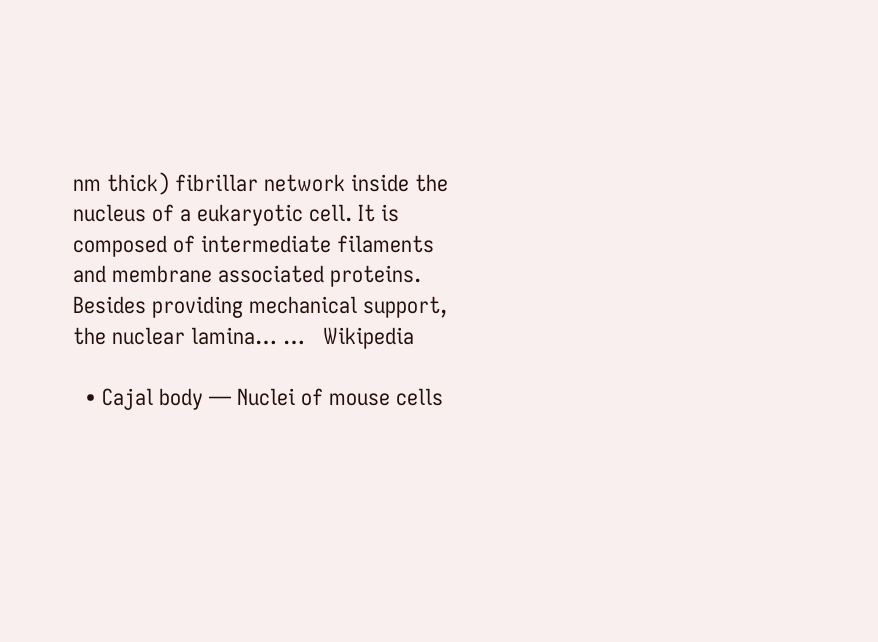nm thick) fibrillar network inside the nucleus of a eukaryotic cell. It is composed of intermediate filaments and membrane associated proteins. Besides providing mechanical support, the nuclear lamina… …   Wikipedia

  • Cajal body — Nuclei of mouse cells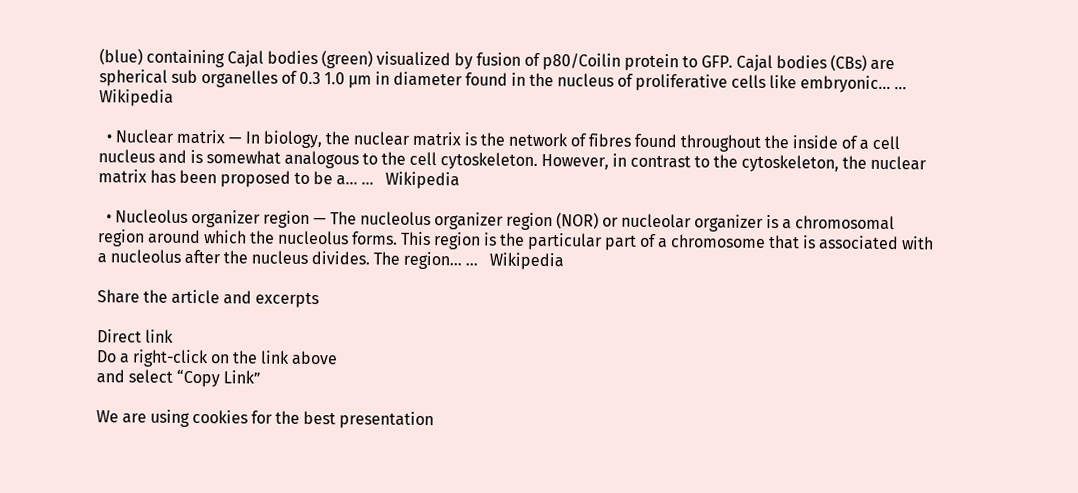(blue) containing Cajal bodies (green) visualized by fusion of p80/Coilin protein to GFP. Cajal bodies (CBs) are spherical sub organelles of 0.3 1.0 µm in diameter found in the nucleus of proliferative cells like embryonic… …   Wikipedia

  • Nuclear matrix — In biology, the nuclear matrix is the network of fibres found throughout the inside of a cell nucleus and is somewhat analogous to the cell cytoskeleton. However, in contrast to the cytoskeleton, the nuclear matrix has been proposed to be a… …   Wikipedia

  • Nucleolus organizer region — The nucleolus organizer region (NOR) or nucleolar organizer is a chromosomal region around which the nucleolus forms. This region is the particular part of a chromosome that is associated with a nucleolus after the nucleus divides. The region… …   Wikipedia

Share the article and excerpts

Direct link
Do a right-click on the link above
and select “Copy Link”

We are using cookies for the best presentation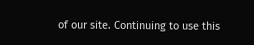of our site. Continuing to use this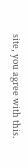site, you agree with this.